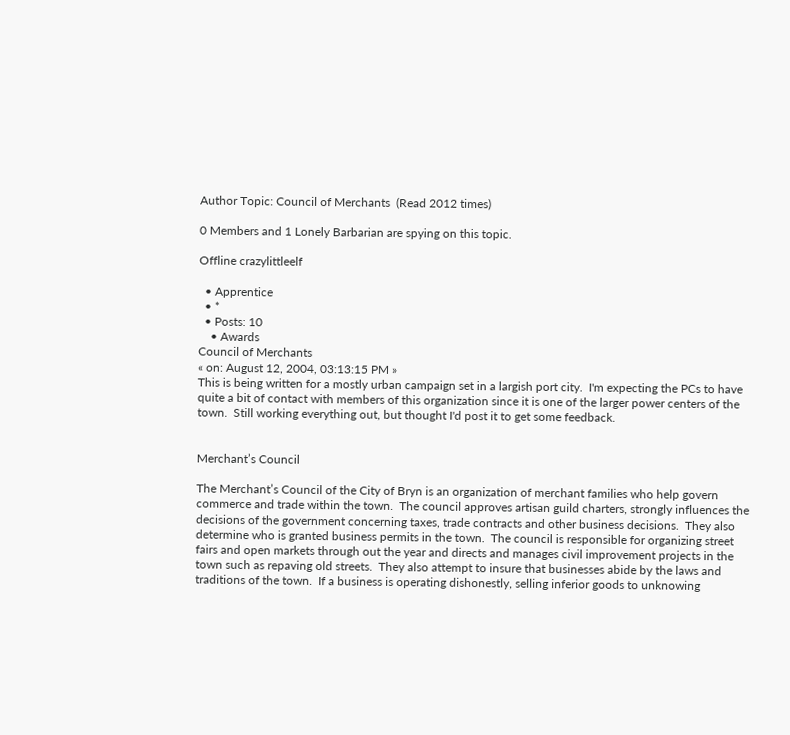Author Topic: Council of Merchants  (Read 2012 times)

0 Members and 1 Lonely Barbarian are spying on this topic.

Offline crazylittleelf

  • Apprentice
  • *
  • Posts: 10
    • Awards
Council of Merchants
« on: August 12, 2004, 03:13:15 PM »
This is being written for a mostly urban campaign set in a largish port city.  I'm expecting the PCs to have quite a bit of contact with members of this organization since it is one of the larger power centers of the town.  Still working everything out, but thought I'd post it to get some feedback.


Merchant’s Council

The Merchant’s Council of the City of Bryn is an organization of merchant families who help govern commerce and trade within the town.  The council approves artisan guild charters, strongly influences the decisions of the government concerning taxes, trade contracts and other business decisions.  They also determine who is granted business permits in the town.  The council is responsible for organizing street fairs and open markets through out the year and directs and manages civil improvement projects in the town such as repaving old streets.  They also attempt to insure that businesses abide by the laws and traditions of the town.  If a business is operating dishonestly, selling inferior goods to unknowing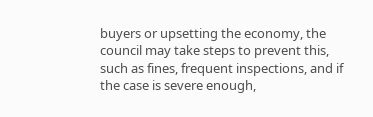buyers or upsetting the economy, the council may take steps to prevent this, such as fines, frequent inspections, and if the case is severe enough,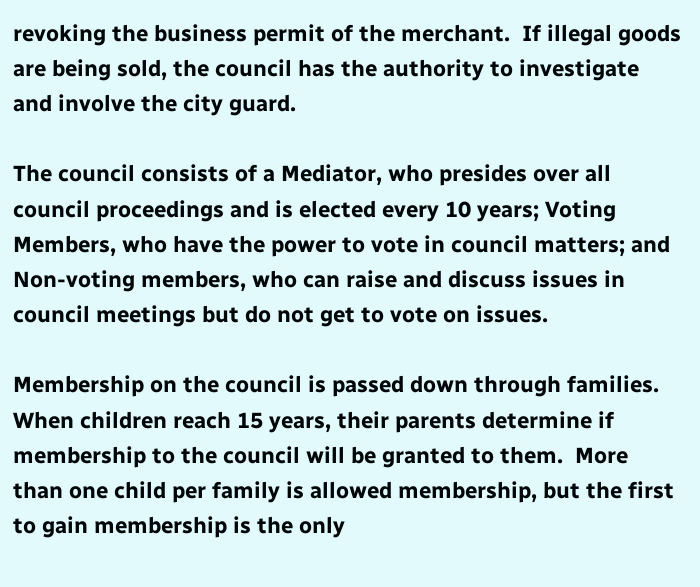revoking the business permit of the merchant.  If illegal goods are being sold, the council has the authority to investigate and involve the city guard.

The council consists of a Mediator, who presides over all council proceedings and is elected every 10 years; Voting Members, who have the power to vote in council matters; and Non-voting members, who can raise and discuss issues in council meetings but do not get to vote on issues.

Membership on the council is passed down through families.  When children reach 15 years, their parents determine if membership to the council will be granted to them.  More than one child per family is allowed membership, but the first to gain membership is the only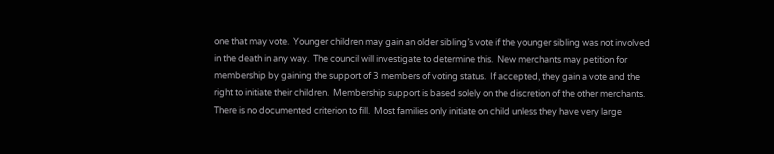one that may vote.  Younger children may gain an older sibling’s vote if the younger sibling was not involved in the death in any way.  The council will investigate to determine this.  New merchants may petition for membership by gaining the support of 3 members of voting status.  If accepted, they gain a vote and the right to initiate their children.  Membership support is based solely on the discretion of the other merchants.  There is no documented criterion to fill.  Most families only initiate on child unless they have very large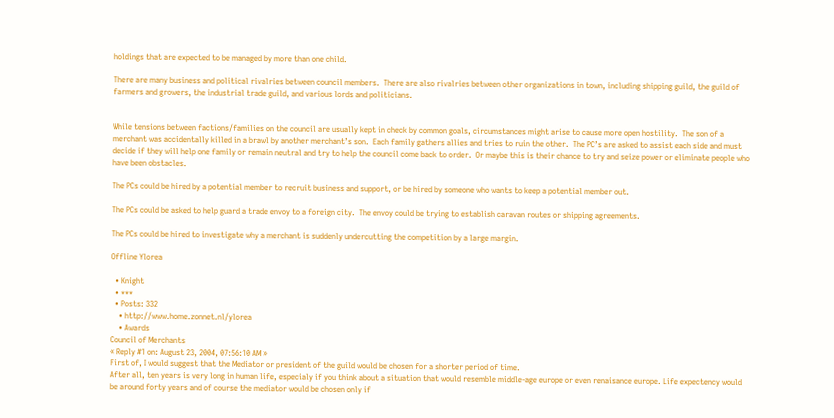holdings that are expected to be managed by more than one child.

There are many business and political rivalries between council members.  There are also rivalries between other organizations in town, including shipping guild, the guild of farmers and growers, the industrial trade guild, and various lords and politicians.


While tensions between factions/families on the council are usually kept in check by common goals, circumstances might arise to cause more open hostility.  The son of a merchant was accidentally killed in a brawl by another merchant’s son.  Each family gathers allies and tries to ruin the other.  The PC’s are asked to assist each side and must decide if they will help one family or remain neutral and try to help the council come back to order.  Or maybe this is their chance to try and seize power or eliminate people who have been obstacles.

The PCs could be hired by a potential member to recruit business and support, or be hired by someone who wants to keep a potential member out.

The PCs could be asked to help guard a trade envoy to a foreign city.  The envoy could be trying to establish caravan routes or shipping agreements.

The PCs could be hired to investigate why a merchant is suddenly undercutting the competition by a large margin.

Offline Ylorea

  • Knight
  • ***
  • Posts: 332
    • http://www.home.zonnet.nl/ylorea
    • Awards
Council of Merchants
« Reply #1 on: August 23, 2004, 07:56:10 AM »
First of, I would suggest that the Mediator or president of the guild would be chosen for a shorter period of time.
After all, ten years is very long in human life, especialy if you think about a situation that would resemble middle-age europe or even renaisance europe. Life expectency would be around forty years and of course the mediator would be chosen only if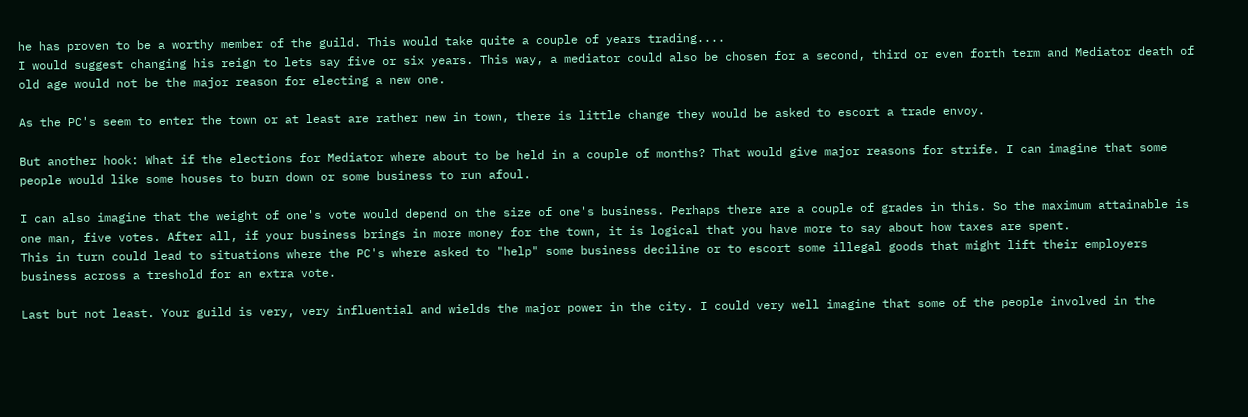he has proven to be a worthy member of the guild. This would take quite a couple of years trading....
I would suggest changing his reign to lets say five or six years. This way, a mediator could also be chosen for a second, third or even forth term and Mediator death of old age would not be the major reason for electing a new one.

As the PC's seem to enter the town or at least are rather new in town, there is little change they would be asked to escort a trade envoy.

But another hook: What if the elections for Mediator where about to be held in a couple of months? That would give major reasons for strife. I can imagine that some people would like some houses to burn down or some business to run afoul.

I can also imagine that the weight of one's vote would depend on the size of one's business. Perhaps there are a couple of grades in this. So the maximum attainable is one man, five votes. After all, if your business brings in more money for the town, it is logical that you have more to say about how taxes are spent.
This in turn could lead to situations where the PC's where asked to "help" some business deciline or to escort some illegal goods that might lift their employers business across a treshold for an extra vote.

Last but not least. Your guild is very, very influential and wields the major power in the city. I could very well imagine that some of the people involved in the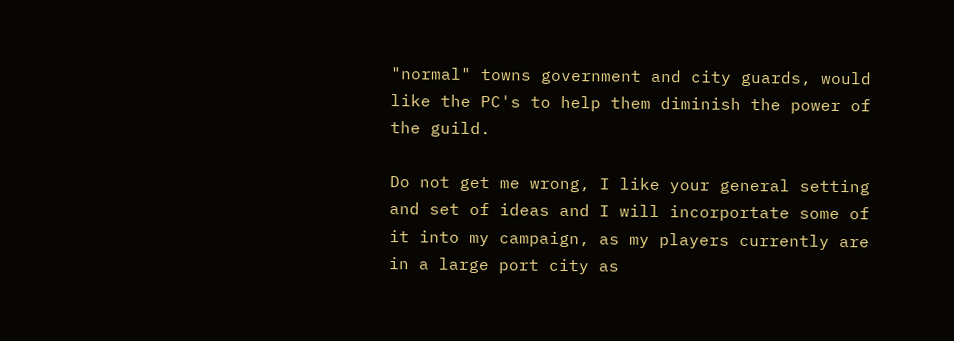"normal" towns government and city guards, would like the PC's to help them diminish the power of the guild.

Do not get me wrong, I like your general setting and set of ideas and I will incorportate some of it into my campaign, as my players currently are in a large port city as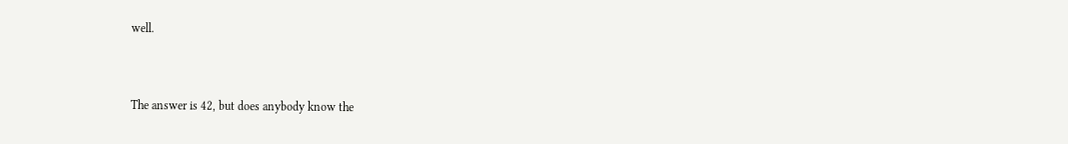well.


The answer is 42, but does anybody know the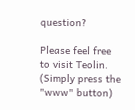question?

Please feel free to visit Teolin. (Simply press the "www" button)